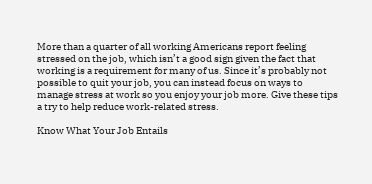More than a quarter of all working Americans report feeling stressed on the job, which isn’t a good sign given the fact that working is a requirement for many of us. Since it’s probably not possible to quit your job, you can instead focus on ways to manage stress at work so you enjoy your job more. Give these tips a try to help reduce work-related stress.

Know What Your Job Entails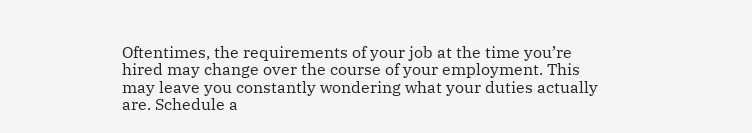Oftentimes, the requirements of your job at the time you’re hired may change over the course of your employment. This may leave you constantly wondering what your duties actually are. Schedule a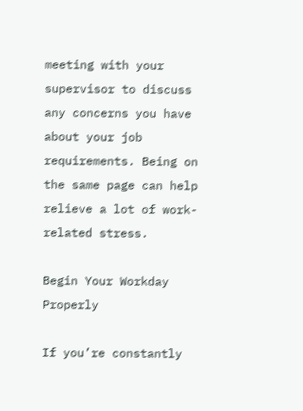meeting with your supervisor to discuss any concerns you have about your job requirements. Being on the same page can help relieve a lot of work-related stress.

Begin Your Workday Properly

If you’re constantly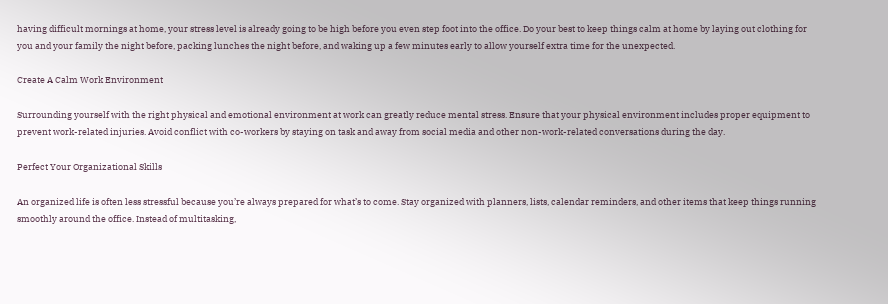having difficult mornings at home, your stress level is already going to be high before you even step foot into the office. Do your best to keep things calm at home by laying out clothing for you and your family the night before, packing lunches the night before, and waking up a few minutes early to allow yourself extra time for the unexpected.

Create A Calm Work Environment

Surrounding yourself with the right physical and emotional environment at work can greatly reduce mental stress. Ensure that your physical environment includes proper equipment to prevent work-related injuries. Avoid conflict with co-workers by staying on task and away from social media and other non-work-related conversations during the day.

Perfect Your Organizational Skills

An organized life is often less stressful because you’re always prepared for what’s to come. Stay organized with planners, lists, calendar reminders, and other items that keep things running smoothly around the office. Instead of multitasking,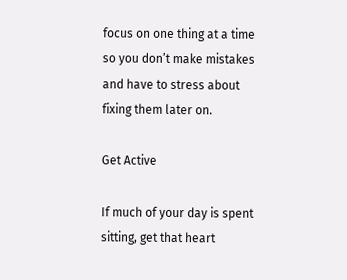focus on one thing at a time so you don’t make mistakes and have to stress about fixing them later on.

Get Active

If much of your day is spent sitting, get that heart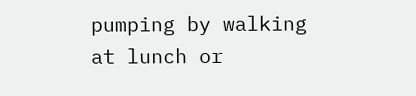pumping by walking at lunch or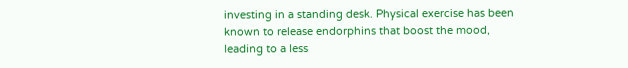investing in a standing desk. Physical exercise has been known to release endorphins that boost the mood, leading to a less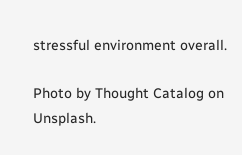stressful environment overall.

Photo by Thought Catalog on Unsplash.